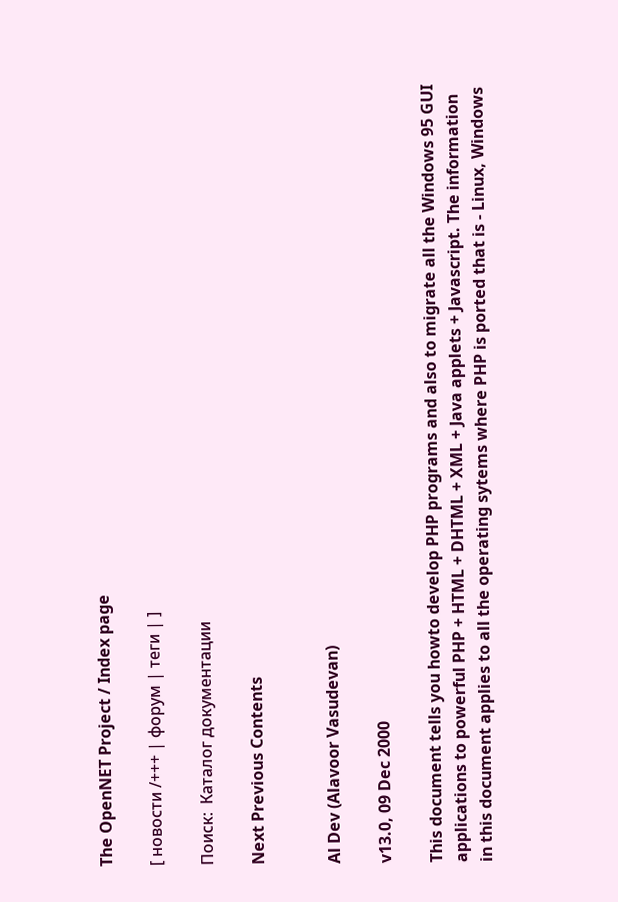The OpenNET Project / Index page

[ новости /+++ | форум | теги | ]

Поиск:  Каталог документации

Next Previous Contents


Al Dev (Alavoor Vasudevan)

v13.0, 09 Dec 2000

This document tells you howto develop PHP programs and also to migrate all the Windows 95 GUI applications to powerful PHP + HTML + DHTML + XML + Java applets + Javascript. The information in this document applies to all the operating sytems where PHP is ported that is - Linux, Windows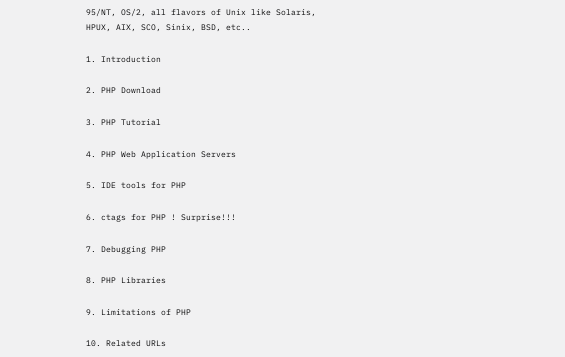95/NT, OS/2, all flavors of Unix like Solaris, HPUX, AIX, SCO, Sinix, BSD, etc..

1. Introduction

2. PHP Download

3. PHP Tutorial

4. PHP Web Application Servers

5. IDE tools for PHP

6. ctags for PHP ! Surprise!!!

7. Debugging PHP

8. PHP Libraries

9. Limitations of PHP

10. Related URLs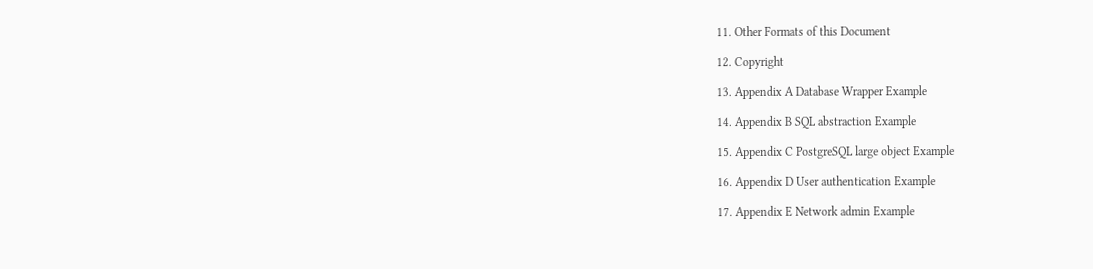11. Other Formats of this Document

12. Copyright

13. Appendix A Database Wrapper Example

14. Appendix B SQL abstraction Example

15. Appendix C PostgreSQL large object Example

16. Appendix D User authentication Example

17. Appendix E Network admin Example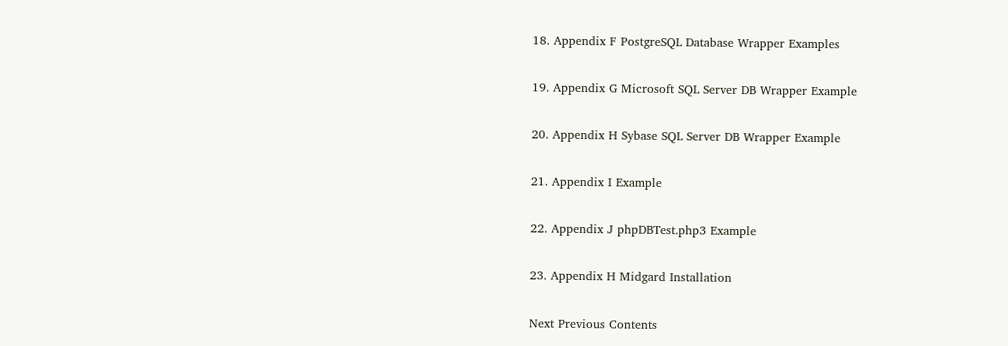18. Appendix F PostgreSQL Database Wrapper Examples

19. Appendix G Microsoft SQL Server DB Wrapper Example

20. Appendix H Sybase SQL Server DB Wrapper Example

21. Appendix I Example

22. Appendix J phpDBTest.php3 Example

23. Appendix H Midgard Installation

Next Previous Contents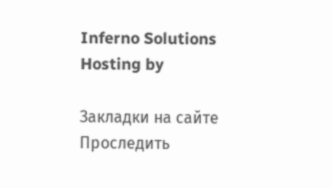Inferno Solutions
Hosting by

Закладки на сайте
Проследить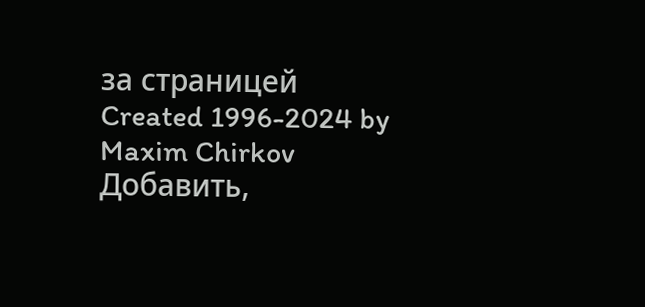за страницей
Created 1996-2024 by Maxim Chirkov
Добавить,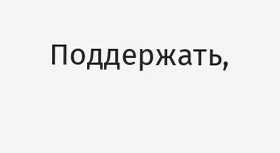Поддержать,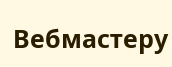Вебмастеру